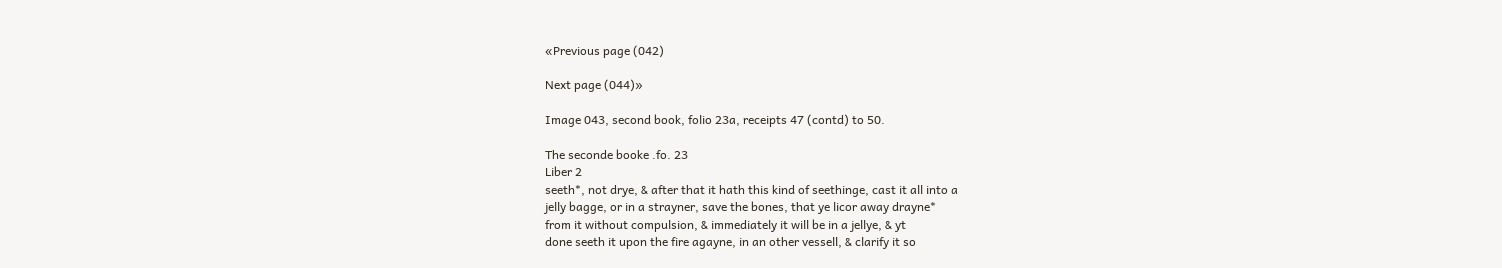«Previous page (042)

Next page (044)»

Image 043, second book, folio 23a, receipts 47 (contd) to 50.

The seconde booke .fo. 23
Liber 2
seeth*, not drye, & after that it hath this kind of seethinge, cast it all into a
jelly bagge, or in a strayner, save the bones, that ye licor away drayne*
from it without compulsion, & immediately it will be in a jellye, & yt
done seeth it upon the fire agayne, in an other vessell, & clarify it so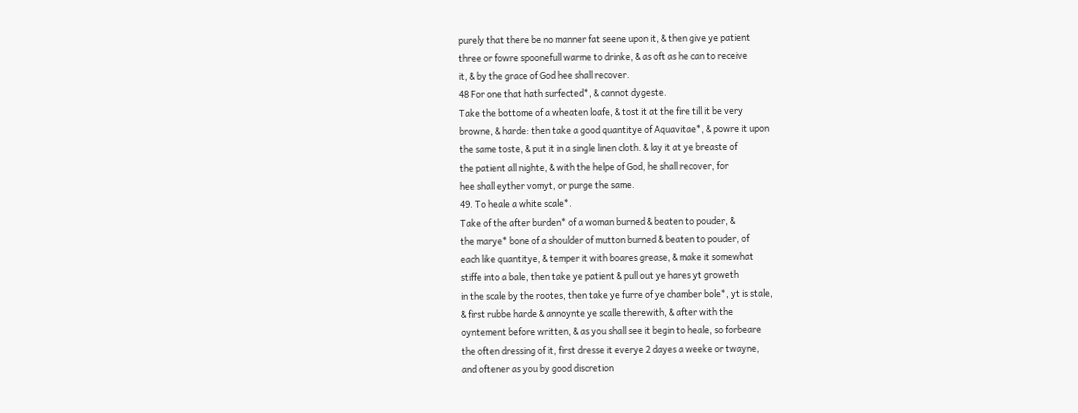purely that there be no manner fat seene upon it, & then give ye patient
three or fowre spoonefull warme to drinke, & as oft as he can to receive
it, & by the grace of God hee shall recover.
48 For one that hath surfected*, & cannot dygeste.
Take the bottome of a wheaten loafe, & tost it at the fire till it be very
browne, & harde: then take a good quantitye of Aquavitae*, & powre it upon
the same toste, & put it in a single linen cloth. & lay it at ye breaste of
the patient all nighte, & with the helpe of God, he shall recover, for
hee shall eyther vomyt, or purge the same.
49. To heale a white scale*.
Take of the after burden* of a woman burned & beaten to pouder, &
the marye* bone of a shoulder of mutton burned & beaten to pouder, of
each like quantitye, & temper it with boares grease, & make it somewhat
stiffe into a bale, then take ye patient & pull out ye hares yt groweth
in the scale by the rootes, then take ye furre of ye chamber bole*, yt is stale,
& first rubbe harde & annoynte ye scalle therewith, & after with the
oyntement before written, & as you shall see it begin to heale, so forbeare
the often dressing of it, first dresse it everye 2 dayes a weeke or twayne,
and oftener as you by good discretion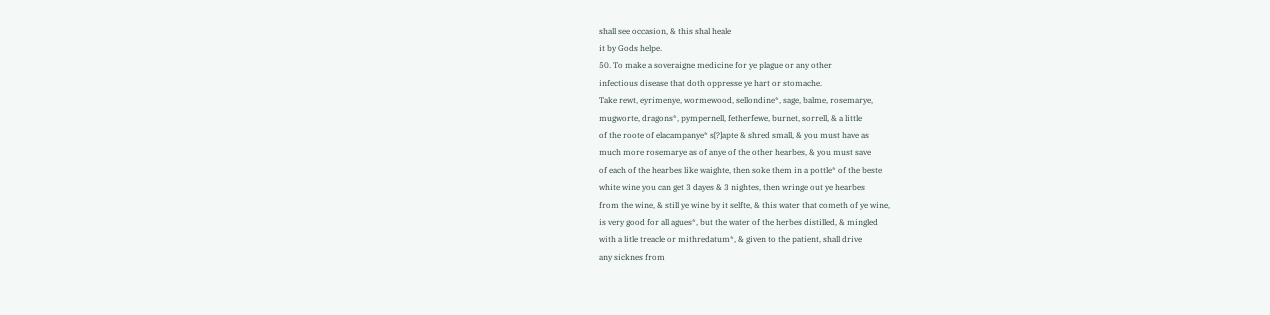shall see occasion, & this shal heale
it by Gods helpe.
50. To make a soveraigne medicine for ye plague or any other
infectious disease that doth oppresse ye hart or stomache.
Take rewt, eyrimenye, wormewood, sellondine*, sage, balme, rosemarye,
mugworte, dragons*, pympernell, fetherfewe, burnet, sorrell, & a little
of the roote of elacampanye* s[?]apte & shred small, & you must have as
much more rosemarye as of anye of the other hearbes, & you must save
of each of the hearbes like waighte, then soke them in a pottle* of the beste
white wine you can get 3 dayes & 3 nightes, then wringe out ye hearbes
from the wine, & still ye wine by it selfte, & this water that cometh of ye wine,
is very good for all agues*, but the water of the herbes distilled, & mingled
with a litle treacle or mithredatum*, & given to the patient, shall drive
any sicknes from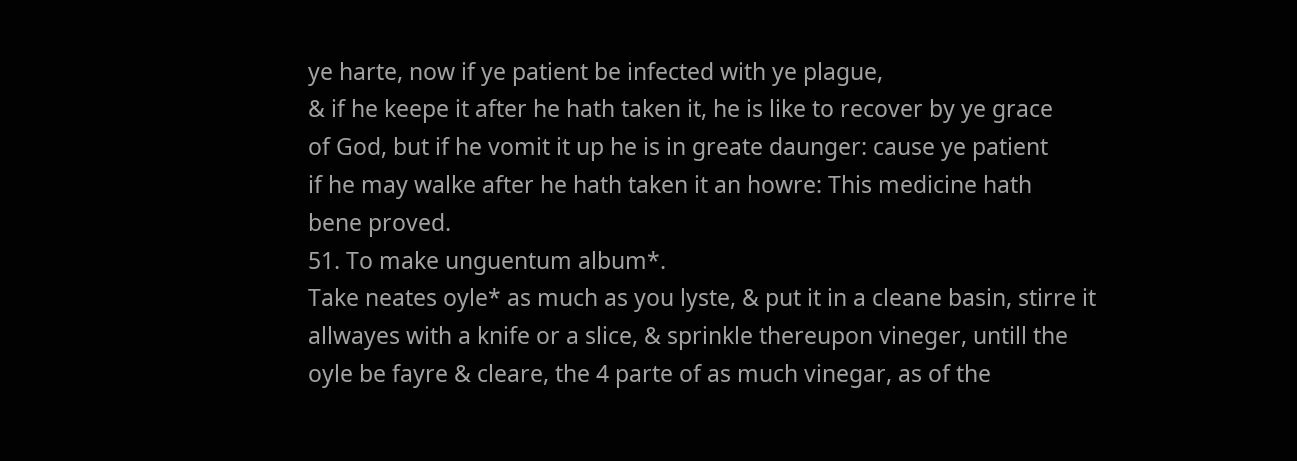ye harte, now if ye patient be infected with ye plague,
& if he keepe it after he hath taken it, he is like to recover by ye grace
of God, but if he vomit it up he is in greate daunger: cause ye patient
if he may walke after he hath taken it an howre: This medicine hath
bene proved.
51. To make unguentum album*.
Take neates oyle* as much as you lyste, & put it in a cleane basin, stirre it
allwayes with a knife or a slice, & sprinkle thereupon vineger, untill the
oyle be fayre & cleare, the 4 parte of as much vinegar, as of the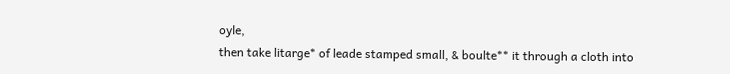oyle,
then take litarge* of leade stamped small, & boulte** it through a cloth into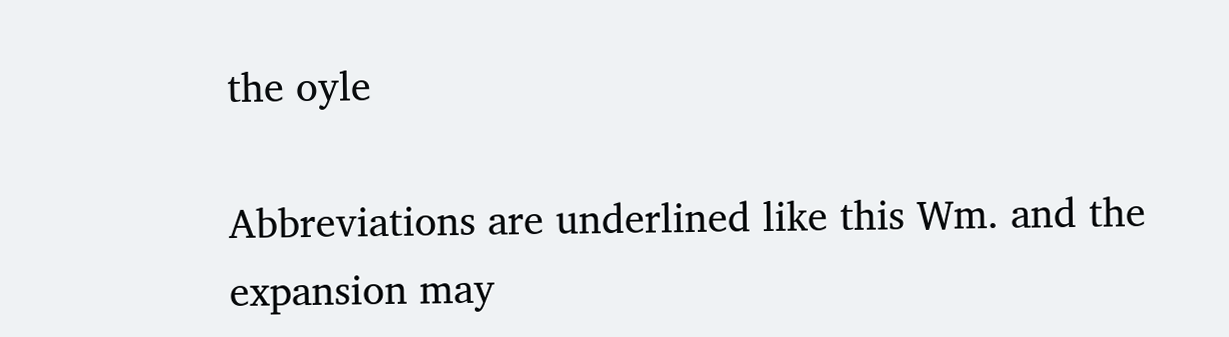the oyle

Abbreviations are underlined like this Wm. and the expansion may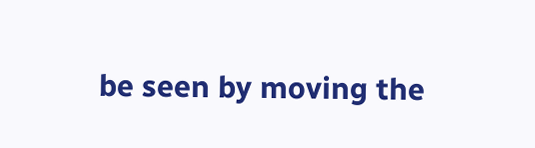be seen by moving the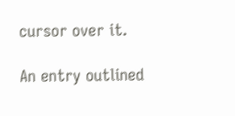cursor over it.

An entry outlined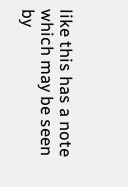like this has a note which may be seen by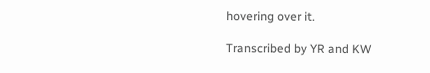hovering over it.

Transcribed by YR and KW